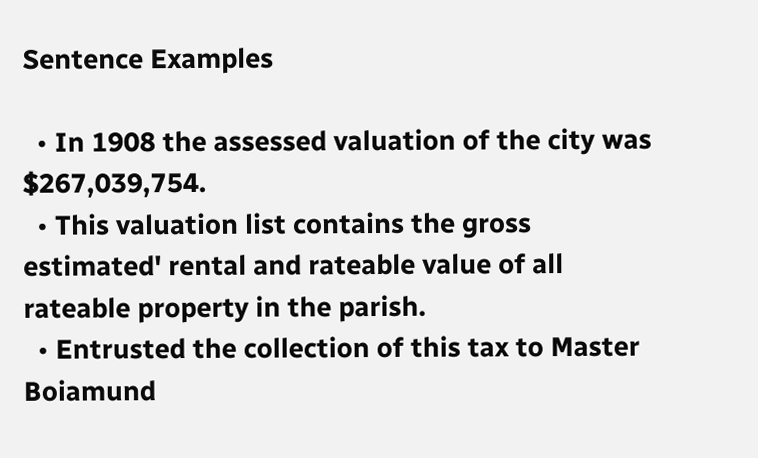Sentence Examples

  • In 1908 the assessed valuation of the city was $267,039,754.
  • This valuation list contains the gross estimated' rental and rateable value of all rateable property in the parish.
  • Entrusted the collection of this tax to Master Boiamund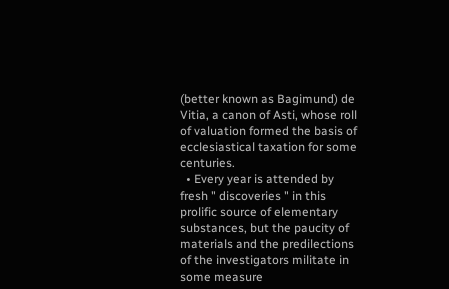(better known as Bagimund) de Vitia, a canon of Asti, whose roll of valuation formed the basis of ecclesiastical taxation for some centuries.
  • Every year is attended by fresh " discoveries " in this prolific source of elementary substances, but the paucity of materials and the predilections of the investigators militate in some measure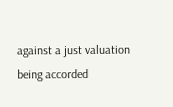against a just valuation being accorded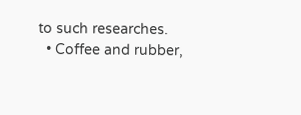to such researches.
  • Coffee and rubber,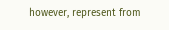however, represent from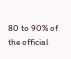80 to 90% of the official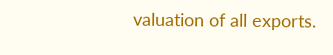valuation of all exports.